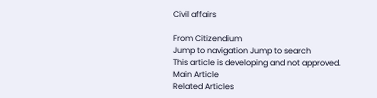Civil affairs

From Citizendium
Jump to navigation Jump to search
This article is developing and not approved.
Main Article
Related Articles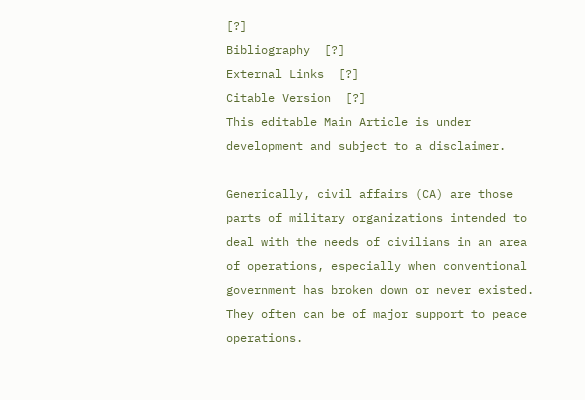[?]
Bibliography  [?]
External Links  [?]
Citable Version  [?]
This editable Main Article is under development and subject to a disclaimer.

Generically, civil affairs (CA) are those parts of military organizations intended to deal with the needs of civilians in an area of operations, especially when conventional government has broken down or never existed. They often can be of major support to peace operations.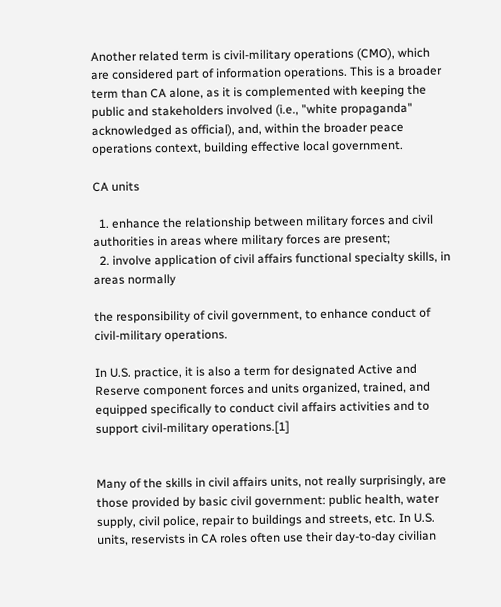Another related term is civil-military operations (CMO), which are considered part of information operations. This is a broader term than CA alone, as it is complemented with keeping the public and stakeholders involved (i.e., "white propaganda" acknowledged as official), and, within the broader peace operations context, building effective local government.

CA units

  1. enhance the relationship between military forces and civil authorities in areas where military forces are present;
  2. involve application of civil affairs functional specialty skills, in areas normally

the responsibility of civil government, to enhance conduct of civil-military operations.

In U.S. practice, it is also a term for designated Active and Reserve component forces and units organized, trained, and equipped specifically to conduct civil affairs activities and to support civil-military operations.[1]


Many of the skills in civil affairs units, not really surprisingly, are those provided by basic civil government: public health, water supply, civil police, repair to buildings and streets, etc. In U.S. units, reservists in CA roles often use their day-to-day civilian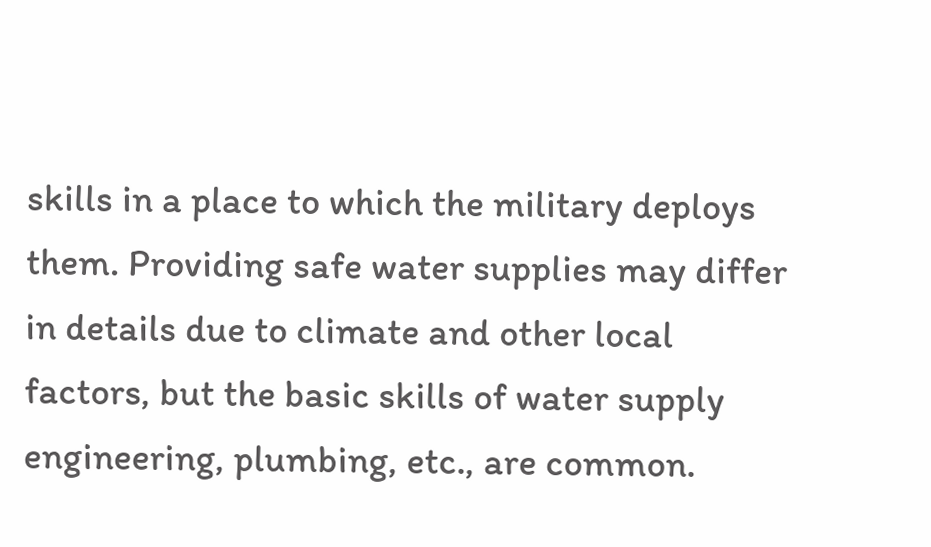skills in a place to which the military deploys them. Providing safe water supplies may differ in details due to climate and other local factors, but the basic skills of water supply engineering, plumbing, etc., are common.